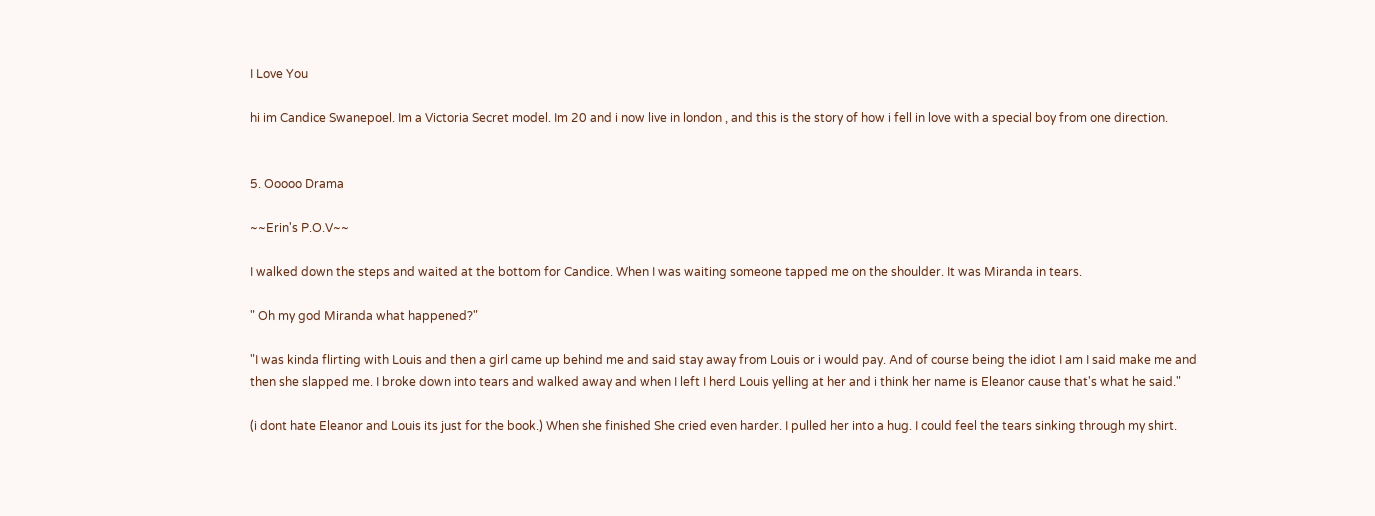I Love You

hi im Candice Swanepoel. Im a Victoria Secret model. Im 20 and i now live in london , and this is the story of how i fell in love with a special boy from one direction.


5. Ooooo Drama

~~Erin's P.O.V~~

I walked down the steps and waited at the bottom for Candice. When I was waiting someone tapped me on the shoulder. It was Miranda in tears.

" Oh my god Miranda what happened?"

"I was kinda flirting with Louis and then a girl came up behind me and said stay away from Louis or i would pay. And of course being the idiot I am I said make me and then she slapped me. I broke down into tears and walked away and when I left I herd Louis yelling at her and i think her name is Eleanor cause that's what he said."

(i dont hate Eleanor and Louis its just for the book.) When she finished She cried even harder. I pulled her into a hug. I could feel the tears sinking through my shirt.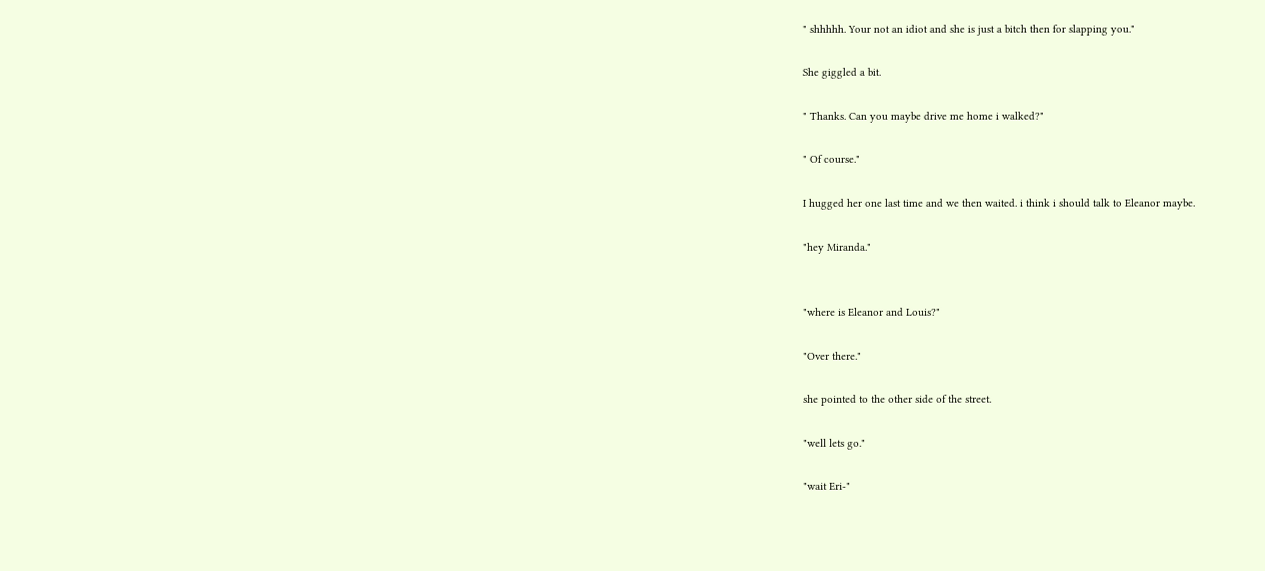" shhhhh. Your not an idiot and she is just a bitch then for slapping you."

She giggled a bit.

" Thanks. Can you maybe drive me home i walked?"

" Of course."

I hugged her one last time and we then waited. i think i should talk to Eleanor maybe.

"hey Miranda."


"where is Eleanor and Louis?"

"Over there."

she pointed to the other side of the street.

"well lets go."

"wait Eri-"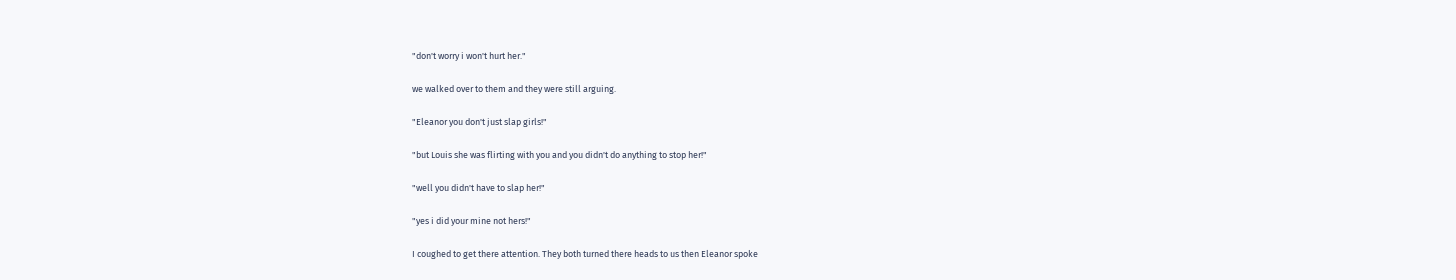"don't worry i won't hurt her."

we walked over to them and they were still arguing.

"Eleanor you don't just slap girls!"

"but Louis she was flirting with you and you didn't do anything to stop her!"

"well you didn't have to slap her!"

"yes i did your mine not hers!"

I coughed to get there attention. They both turned there heads to us then Eleanor spoke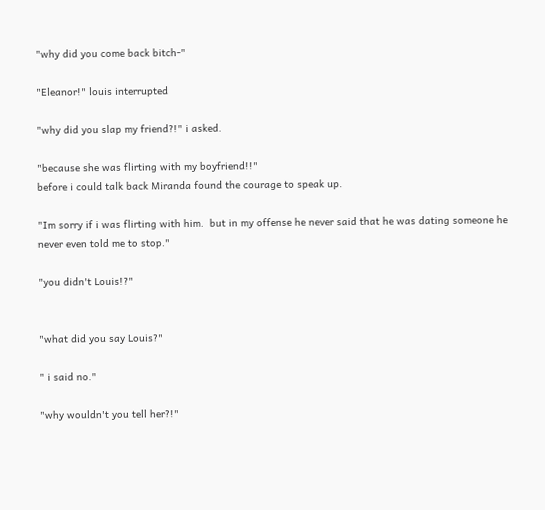"why did you come back bitch-"

"Eleanor!" louis interrupted

"why did you slap my friend?!" i asked.

"because she was flirting with my boyfriend!!"
before i could talk back Miranda found the courage to speak up.

"Im sorry if i was flirting with him.  but in my offense he never said that he was dating someone he never even told me to stop."

"you didn't Louis!?"


"what did you say Louis?"

" i said no."

"why wouldn't you tell her?!"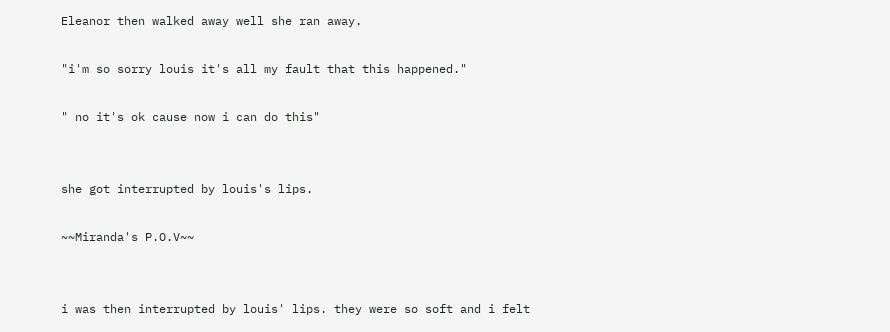Eleanor then walked away well she ran away.

"i'm so sorry louis it's all my fault that this happened."

" no it's ok cause now i can do this"


she got interrupted by louis's lips.

~~Miranda's P.O.V~~


i was then interrupted by louis' lips. they were so soft and i felt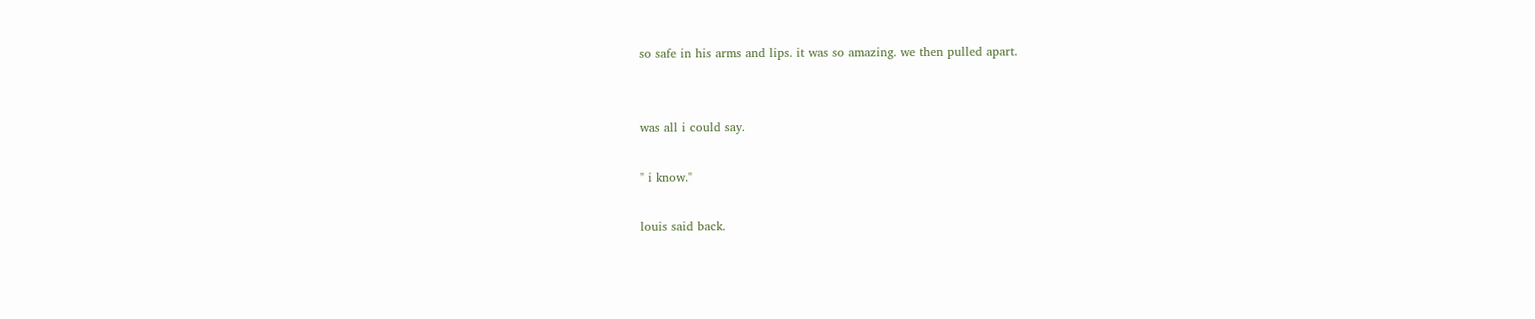so safe in his arms and lips. it was so amazing. we then pulled apart.


was all i could say.

" i know."

louis said back.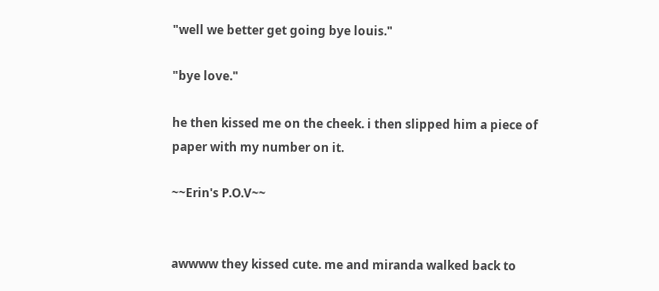"well we better get going bye louis."

"bye love."

he then kissed me on the cheek. i then slipped him a piece of paper with my number on it.

~~Erin's P.O.V~~


awwww they kissed cute. me and miranda walked back to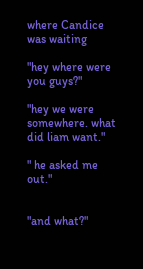where Candice was waiting

"hey where were you guys?"

"hey we were somewhere. what did liam want."

" he asked me out."


"and what?"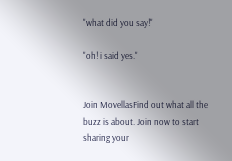"what did you say!"

"oh! i said yes."


Join MovellasFind out what all the buzz is about. Join now to start sharing your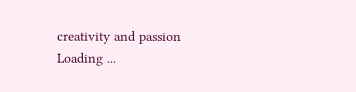creativity and passion
Loading ...